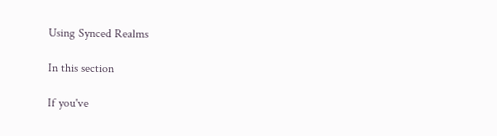Using Synced Realms

In this section

If you've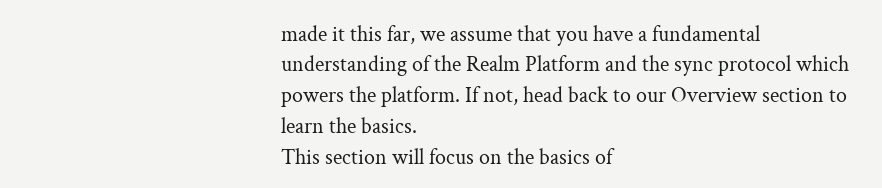made it this far, we assume that you have a fundamental understanding of the Realm Platform and the sync protocol which powers the platform. If not, head back to our Overview section to learn the basics.
This section will focus on the basics of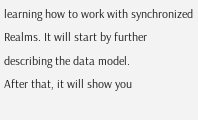learning how to work with synchronized Realms. It will start by further describing the data model.
After that, it will show you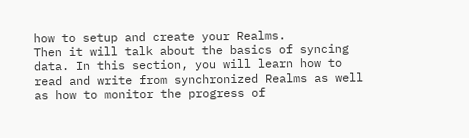how to setup and create your Realms.
Then it will talk about the basics of syncing data. In this section, you will learn how to read and write from synchronized Realms as well as how to monitor the progress of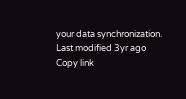your data synchronization.
Last modified 3yr ago
Copy link